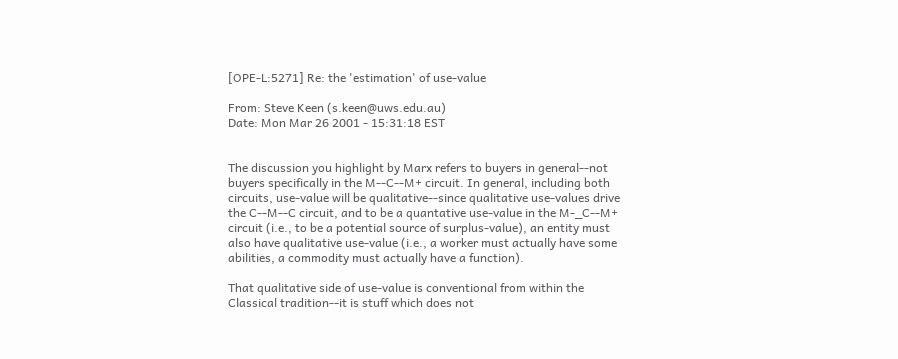[OPE-L:5271] Re: the 'estimation' of use-value

From: Steve Keen (s.keen@uws.edu.au)
Date: Mon Mar 26 2001 - 15:31:18 EST


The discussion you highlight by Marx refers to buyers in general--not
buyers specifically in the M--C--M+ circuit. In general, including both
circuits, use-value will be qualitative--since qualitative use-values drive
the C--M--C circuit, and to be a quantative use-value in the M-_C--M+
circuit (i.e., to be a potential source of surplus-value), an entity must
also have qualitative use-value (i.e., a worker must actually have some
abilities, a commodity must actually have a function).

That qualitative side of use-value is conventional from within the
Classical tradition--it is stuff which does not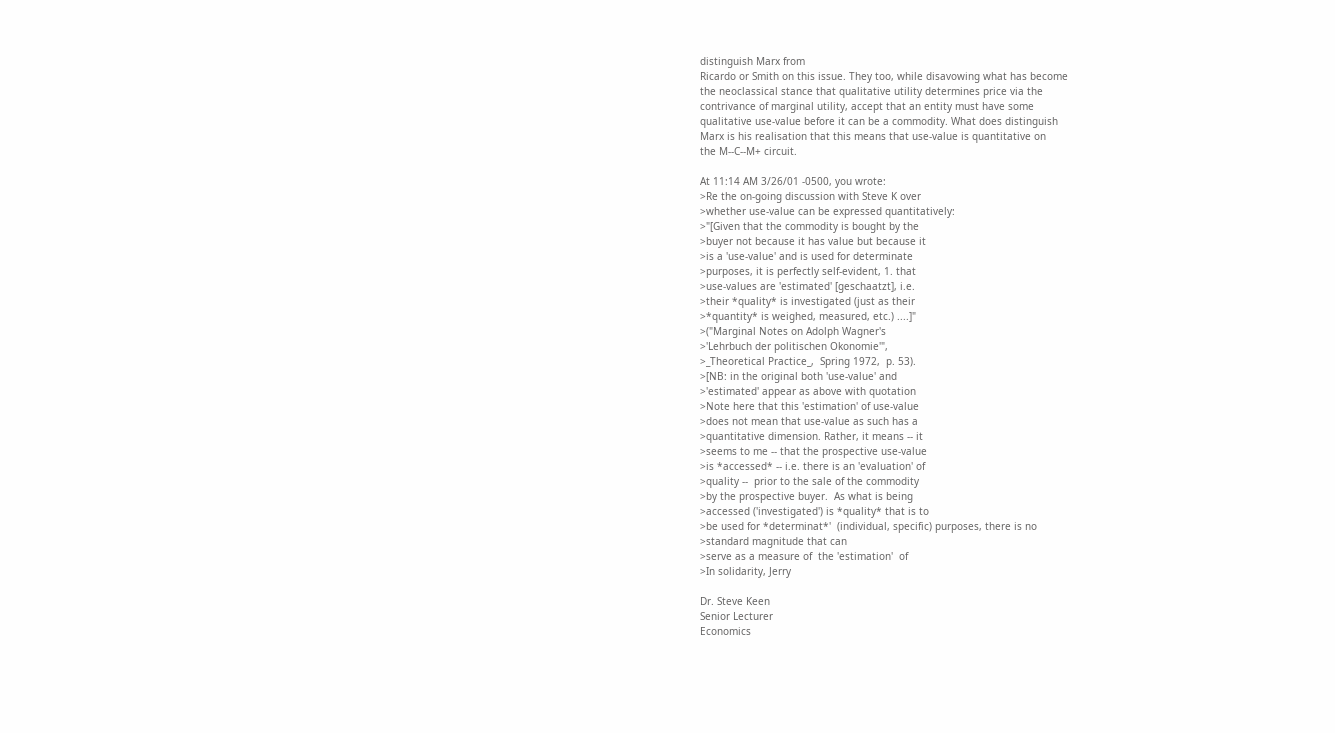distinguish Marx from
Ricardo or Smith on this issue. They too, while disavowing what has become
the neoclassical stance that qualitative utility determines price via the
contrivance of marginal utility, accept that an entity must have some
qualitative use-value before it can be a commodity. What does distinguish
Marx is his realisation that this means that use-value is quantitative on
the M--C--M+ circuit.

At 11:14 AM 3/26/01 -0500, you wrote:
>Re the on-going discussion with Steve K over
>whether use-value can be expressed quantitatively:
>"[Given that the commodity is bought by the
>buyer not because it has value but because it
>is a 'use-value' and is used for determinate
>purposes, it is perfectly self-evident, 1. that
>use-values are 'estimated' [geschaatzt], i.e.
>their *quality* is investigated (just as their
>*quantity* is weighed, measured, etc.) ....]"
>("Marginal Notes on Adolph Wagner's
>'Lehrbuch der politischen Okonomie'",
>_Theoretical Practice_,  Spring 1972,  p. 53).
>[NB: in the original both 'use-value' and
>'estimated' appear as above with quotation
>Note here that this 'estimation' of use-value
>does not mean that use-value as such has a
>quantitative dimension. Rather, it means -- it
>seems to me -- that the prospective use-value
>is *accessed* -- i.e. there is an 'evaluation' of
>quality --  prior to the sale of the commodity
>by the prospective buyer.  As what is being
>accessed ('investigated') is *quality* that is to
>be used for *determinat*'  (individual, specific) purposes, there is no
>standard magnitude that can
>serve as a measure of  the 'estimation'  of
>In solidarity, Jerry

Dr. Steve Keen
Senior Lecturer
Economics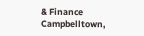& Finance
Campbelltown,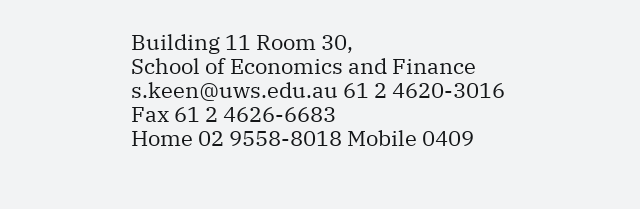Building 11 Room 30,
School of Economics and Finance
s.keen@uws.edu.au 61 2 4620-3016 Fax 61 2 4626-6683
Home 02 9558-8018 Mobile 0409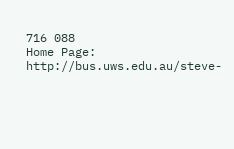716 088
Home Page: http://bus.uws.edu.au/steve-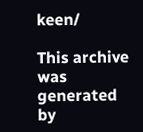keen/

This archive was generated by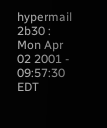hypermail 2b30 : Mon Apr 02 2001 - 09:57:30 EDT